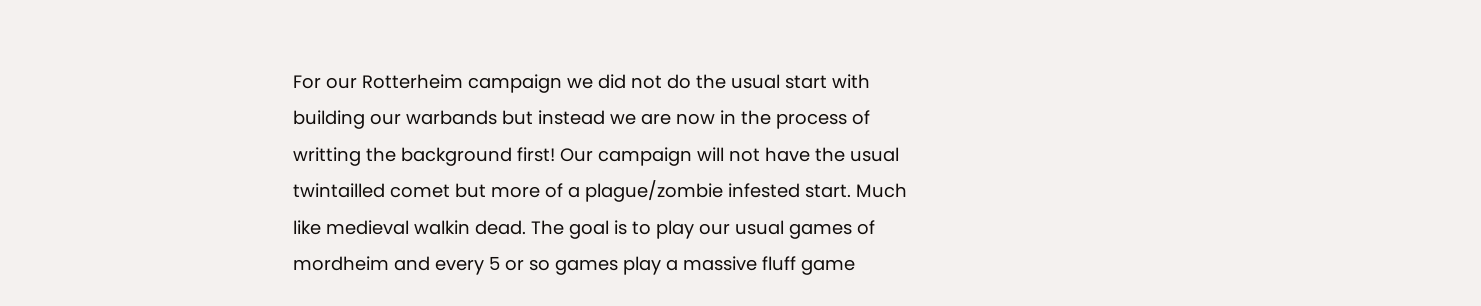For our Rotterheim campaign we did not do the usual start with building our warbands but instead we are now in the process of writting the background first! Our campaign will not have the usual twintailled comet but more of a plague/zombie infested start. Much like medieval walkin dead. The goal is to play our usual games of mordheim and every 5 or so games play a massive fluff game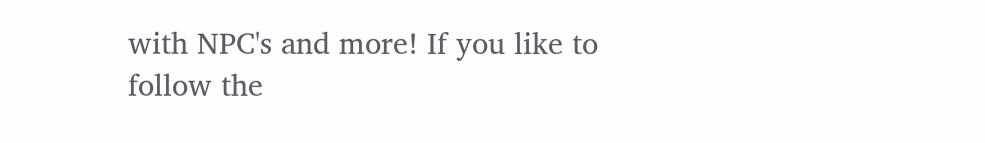with NPC's and more! If you like to follow the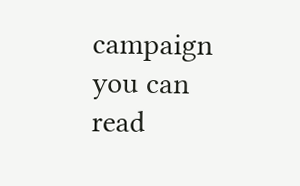campaign you can read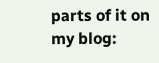parts of it on my blog: